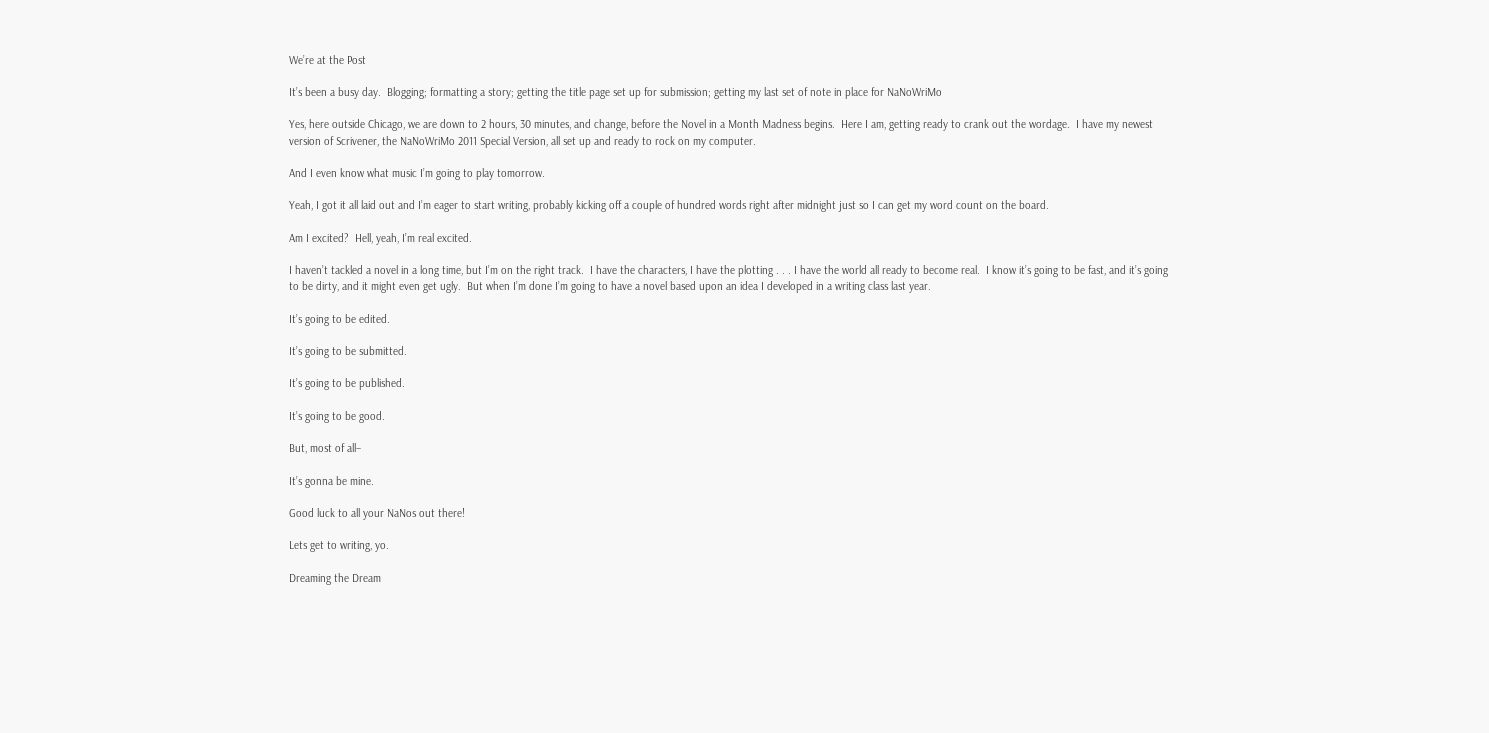We’re at the Post

It’s been a busy day.  Blogging; formatting a story; getting the title page set up for submission; getting my last set of note in place for NaNoWriMo

Yes, here outside Chicago, we are down to 2 hours, 30 minutes, and change, before the Novel in a Month Madness begins.  Here I am, getting ready to crank out the wordage.  I have my newest version of Scrivener, the NaNoWriMo 2011 Special Version, all set up and ready to rock on my computer.

And I even know what music I’m going to play tomorrow.

Yeah, I got it all laid out and I’m eager to start writing, probably kicking off a couple of hundred words right after midnight just so I can get my word count on the board.

Am I excited?  Hell, yeah, I’m real excited.

I haven’t tackled a novel in a long time, but I’m on the right track.  I have the characters, I have the plotting . . . I have the world all ready to become real.  I know it’s going to be fast, and it’s going to be dirty, and it might even get ugly.  But when I’m done I’m going to have a novel based upon an idea I developed in a writing class last year.

It’s going to be edited.

It’s going to be submitted.

It’s going to be published.

It’s going to be good.

But, most of all–

It’s gonna be mine.

Good luck to all your NaNos out there!

Lets get to writing, yo.

Dreaming the Dream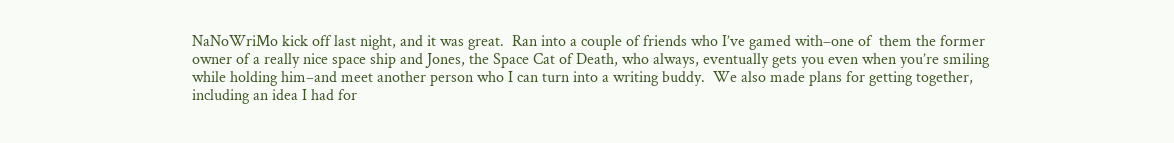NaNoWriMo kick off last night, and it was great.  Ran into a couple of friends who I’ve gamed with–one of  them the former owner of a really nice space ship and Jones, the Space Cat of Death, who always, eventually gets you even when you’re smiling while holding him–and meet another person who I can turn into a writing buddy.  We also made plans for getting together, including an idea I had for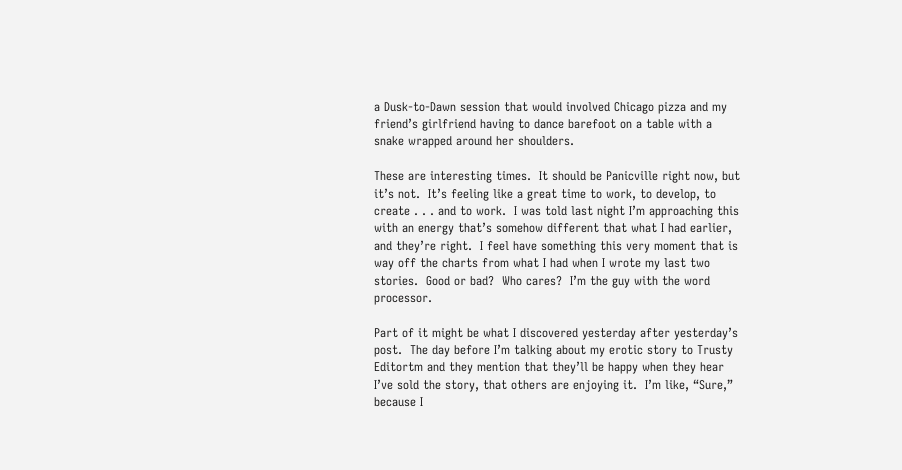a Dusk-to-Dawn session that would involved Chicago pizza and my friend’s girlfriend having to dance barefoot on a table with a snake wrapped around her shoulders.

These are interesting times.  It should be Panicville right now, but it’s not.  It’s feeling like a great time to work, to develop, to create . . . and to work.  I was told last night I’m approaching this with an energy that’s somehow different that what I had earlier, and they’re right.  I feel have something this very moment that is way off the charts from what I had when I wrote my last two stories.  Good or bad?  Who cares?  I’m the guy with the word processor.

Part of it might be what I discovered yesterday after yesterday’s post.  The day before I’m talking about my erotic story to Trusty Editortm and they mention that they’ll be happy when they hear I’ve sold the story, that others are enjoying it.  I’m like, “Sure,” because I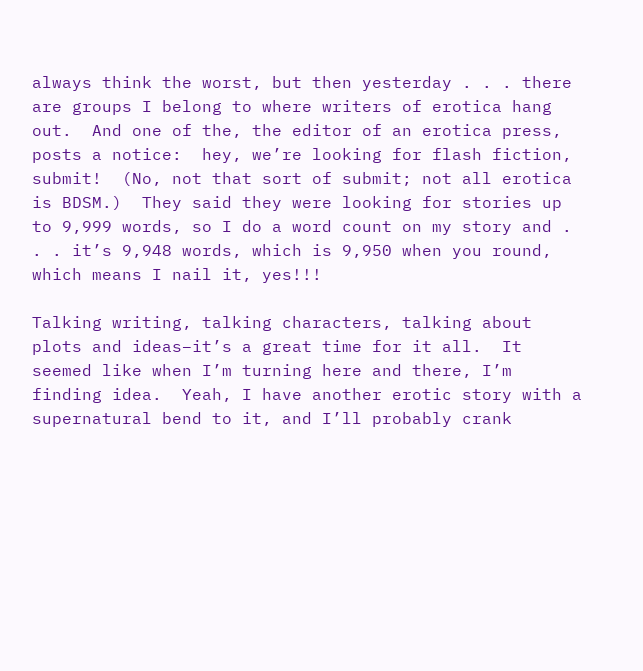always think the worst, but then yesterday . . . there are groups I belong to where writers of erotica hang out.  And one of the, the editor of an erotica press, posts a notice:  hey, we’re looking for flash fiction, submit!  (No, not that sort of submit; not all erotica is BDSM.)  They said they were looking for stories up to 9,999 words, so I do a word count on my story and . . . it’s 9,948 words, which is 9,950 when you round, which means I nail it, yes!!!

Talking writing, talking characters, talking about plots and ideas–it’s a great time for it all.  It seemed like when I’m turning here and there, I’m finding idea.  Yeah, I have another erotic story with a supernatural bend to it, and I’ll probably crank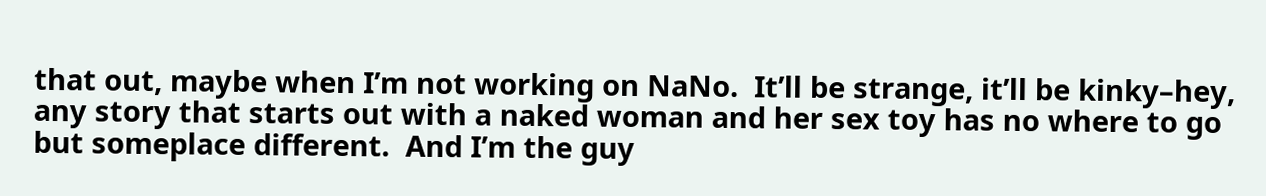that out, maybe when I’m not working on NaNo.  It’ll be strange, it’ll be kinky–hey, any story that starts out with a naked woman and her sex toy has no where to go but someplace different.  And I’m the guy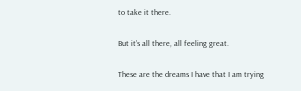to take it there.

But it’s all there, all feeling great.

These are the dreams I have that I am trying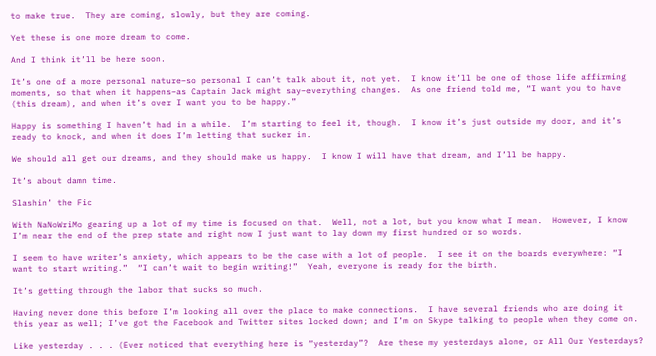to make true.  They are coming, slowly, but they are coming.

Yet these is one more dream to come.

And I think it’ll be here soon.

It’s one of a more personal nature–so personal I can’t talk about it, not yet.  I know it’ll be one of those life affirming moments, so that when it happens–as Captain Jack might say–everything changes.  As one friend told me, “I want you to have (this dream), and when it’s over I want you to be happy.”

Happy is something I haven’t had in a while.  I’m starting to feel it, though.  I know it’s just outside my door, and it’s ready to knock, and when it does I’m letting that sucker in.

We should all get our dreams, and they should make us happy.  I know I will have that dream, and I’ll be happy.

It’s about damn time.

Slashin’ the Fic

With NaNoWriMo gearing up a lot of my time is focused on that.  Well, not a lot, but you know what I mean.  However, I know I’m near the end of the prep state and right now I just want to lay down my first hundred or so words.

I seem to have writer’s anxiety, which appears to be the case with a lot of people.  I see it on the boards everywhere: “I want to start writing.”  “I can’t wait to begin writing!”  Yeah, everyone is ready for the birth.

It’s getting through the labor that sucks so much.

Having never done this before I’m looking all over the place to make connections.  I have several friends who are doing it this year as well; I’ve got the Facebook and Twitter sites locked down; and I’m on Skype talking to people when they come on.

Like yesterday . . . (Ever noticed that everything here is “yesterday”?  Are these my yesterdays alone, or All Our Yesterdays?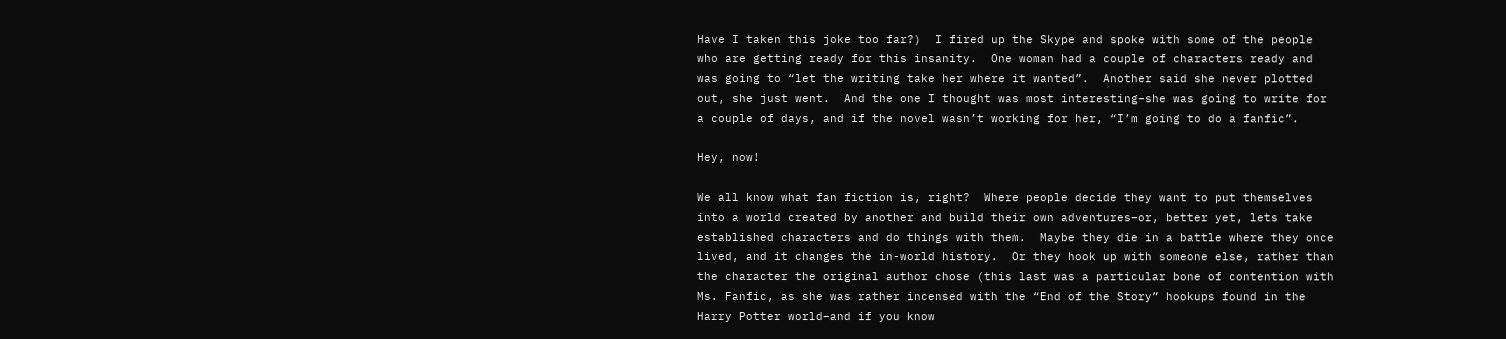Have I taken this joke too far?)  I fired up the Skype and spoke with some of the people who are getting ready for this insanity.  One woman had a couple of characters ready and was going to “let the writing take her where it wanted”.  Another said she never plotted out, she just went.  And the one I thought was most interesting–she was going to write for a couple of days, and if the novel wasn’t working for her, “I’m going to do a fanfic”.

Hey, now!

We all know what fan fiction is, right?  Where people decide they want to put themselves into a world created by another and build their own adventures–or, better yet, lets take established characters and do things with them.  Maybe they die in a battle where they once lived, and it changes the in-world history.  Or they hook up with someone else, rather than the character the original author chose (this last was a particular bone of contention with Ms. Fanfic, as she was rather incensed with the “End of the Story” hookups found in the Harry Potter world–and if you know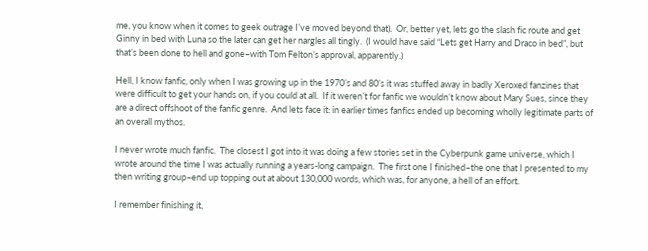me, you know when it comes to geek outrage I’ve moved beyond that).  Or, better yet, lets go the slash fic route and get Ginny in bed with Luna so the later can get her nargles all tingly.  (I would have said “Lets get Harry and Draco in bed”, but that’s been done to hell and gone–with Tom Felton’s approval, apparently.)

Hell, I know fanfic, only when I was growing up in the 1970’s and 80’s it was stuffed away in badly Xeroxed fanzines that were difficult to get your hands on, if you could at all.  If it weren’t for fanfic we wouldn’t know about Mary Sues, since they are a direct offshoot of the fanfic genre.  And lets face it: in earlier times fanfics ended up becoming wholly legitimate parts of an overall mythos.

I never wrote much fanfic.  The closest I got into it was doing a few stories set in the Cyberpunk game universe, which I wrote around the time I was actually running a years-long campaign.  The first one I finished–the one that I presented to my then writing group–end up topping out at about 130,000 words, which was, for anyone, a hell of an effort.

I remember finishing it,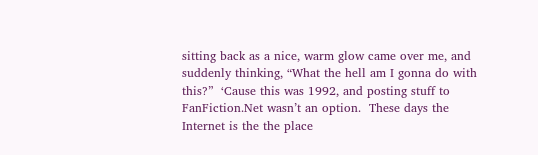sitting back as a nice, warm glow came over me, and suddenly thinking, “What the hell am I gonna do with this?”  ‘Cause this was 1992, and posting stuff to FanFiction.Net wasn’t an option.  These days the Internet is the the place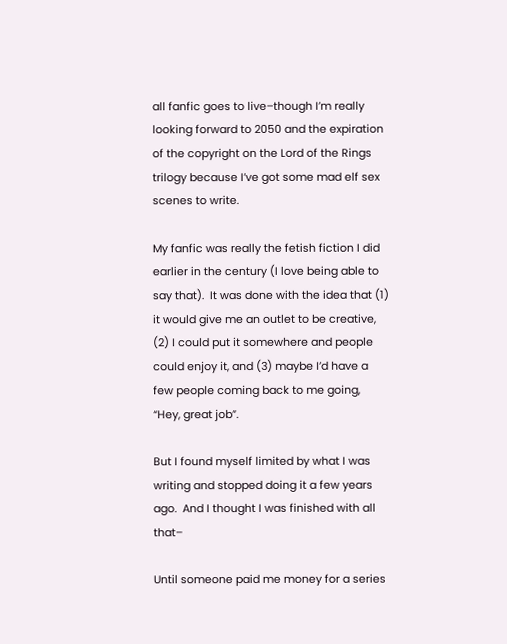all fanfic goes to live–though I’m really looking forward to 2050 and the expiration of the copyright on the Lord of the Rings trilogy because I’ve got some mad elf sex scenes to write.

My fanfic was really the fetish fiction I did earlier in the century (I love being able to say that).  It was done with the idea that (1) it would give me an outlet to be creative, (2) I could put it somewhere and people could enjoy it, and (3) maybe I’d have a few people coming back to me going, “Hey, great job”.

But I found myself limited by what I was writing and stopped doing it a few years ago.  And I thought I was finished with all that–

Until someone paid me money for a series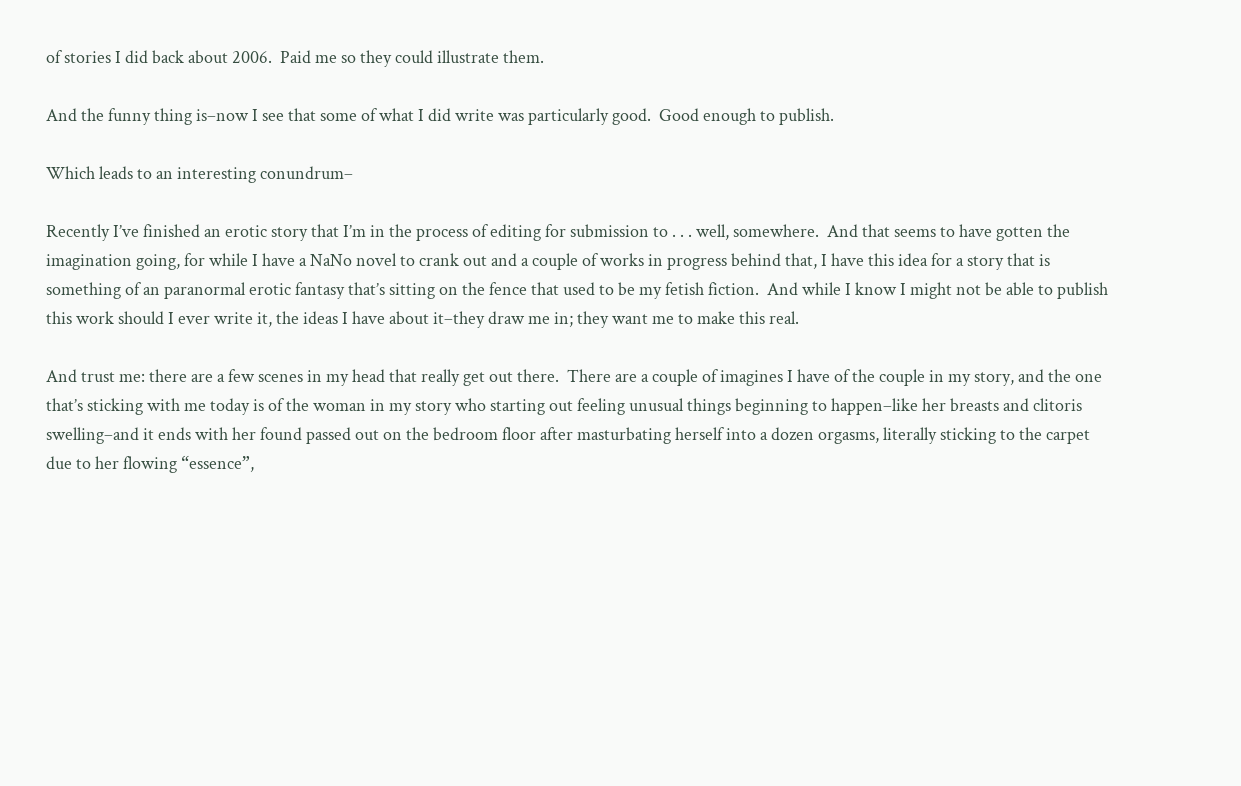of stories I did back about 2006.  Paid me so they could illustrate them.

And the funny thing is–now I see that some of what I did write was particularly good.  Good enough to publish.

Which leads to an interesting conundrum–

Recently I’ve finished an erotic story that I’m in the process of editing for submission to . . . well, somewhere.  And that seems to have gotten the imagination going, for while I have a NaNo novel to crank out and a couple of works in progress behind that, I have this idea for a story that is something of an paranormal erotic fantasy that’s sitting on the fence that used to be my fetish fiction.  And while I know I might not be able to publish this work should I ever write it, the ideas I have about it–they draw me in; they want me to make this real.

And trust me: there are a few scenes in my head that really get out there.  There are a couple of imagines I have of the couple in my story, and the one that’s sticking with me today is of the woman in my story who starting out feeling unusual things beginning to happen–like her breasts and clitoris swelling–and it ends with her found passed out on the bedroom floor after masturbating herself into a dozen orgasms, literally sticking to the carpet due to her flowing “essence”,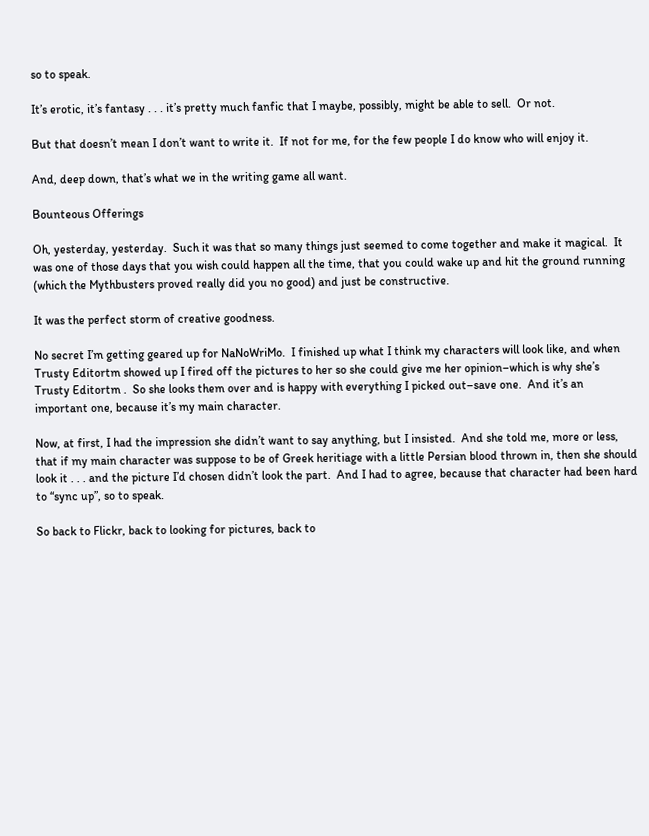so to speak.

It’s erotic, it’s fantasy . . . it’s pretty much fanfic that I maybe, possibly, might be able to sell.  Or not.

But that doesn’t mean I don’t want to write it.  If not for me, for the few people I do know who will enjoy it.

And, deep down, that’s what we in the writing game all want.

Bounteous Offerings

Oh, yesterday, yesterday.  Such it was that so many things just seemed to come together and make it magical.  It was one of those days that you wish could happen all the time, that you could wake up and hit the ground running (which the Mythbusters proved really did you no good) and just be constructive.

It was the perfect storm of creative goodness.

No secret I’m getting geared up for NaNoWriMo.  I finished up what I think my characters will look like, and when Trusty Editortm showed up I fired off the pictures to her so she could give me her opinion–which is why she’s Trusty Editortm .  So she looks them over and is happy with everything I picked out–save one.  And it’s an important one, because it’s my main character.

Now, at first, I had the impression she didn’t want to say anything, but I insisted.  And she told me, more or less, that if my main character was suppose to be of Greek heritiage with a little Persian blood thrown in, then she should look it . . . and the picture I’d chosen didn’t look the part.  And I had to agree, because that character had been hard to “sync up”, so to speak.

So back to Flickr, back to looking for pictures, back to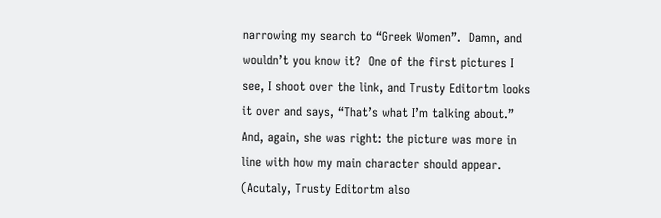narrowing my search to “Greek Women”.  Damn, and wouldn’t you know it?  One of the first pictures I see, I shoot over the link, and Trusty Editortm looks it over and says, “That’s what I’m talking about.”  And, again, she was right: the picture was more in line with how my main character should appear.  (Acutaly, Trusty Editortm also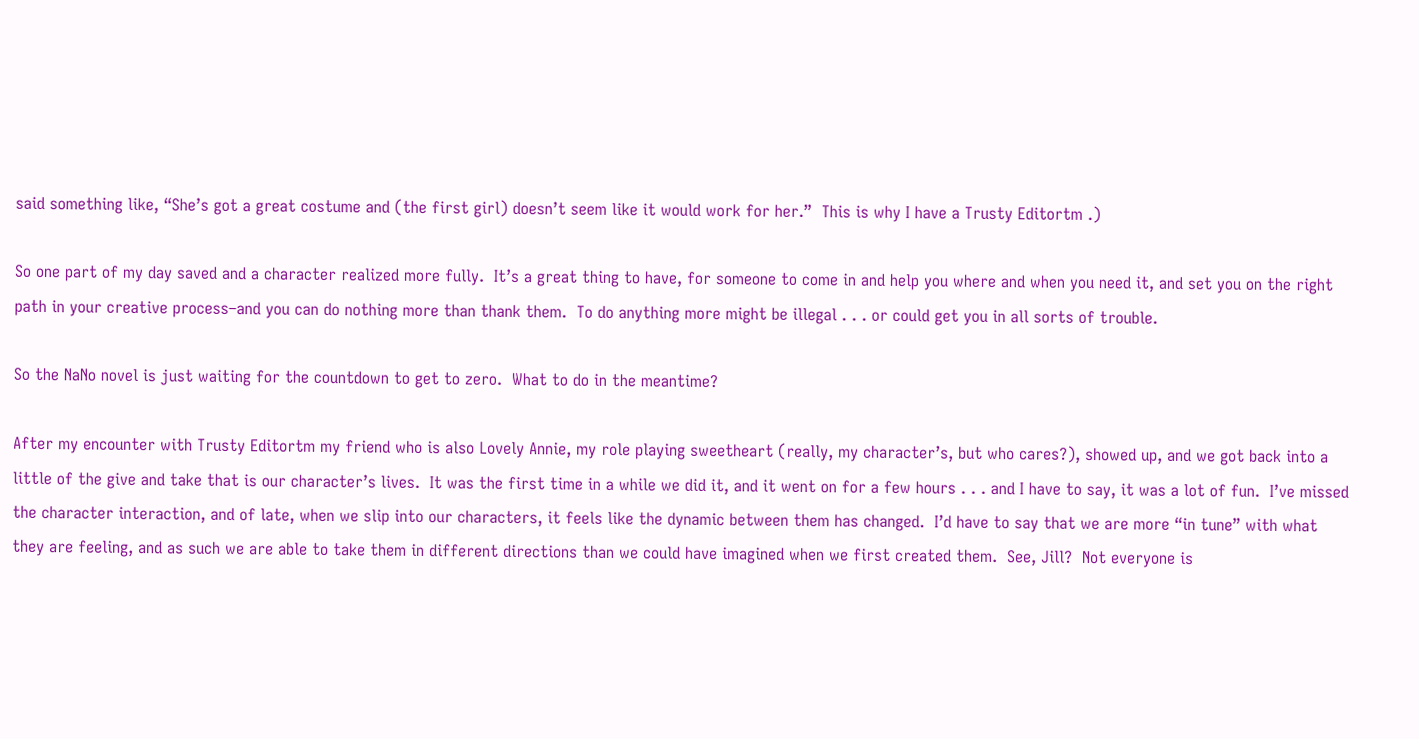said something like, “She’s got a great costume and (the first girl) doesn’t seem like it would work for her.”  This is why I have a Trusty Editortm .)

So one part of my day saved and a character realized more fully.  It’s a great thing to have, for someone to come in and help you where and when you need it, and set you on the right path in your creative process–and you can do nothing more than thank them.  To do anything more might be illegal . . . or could get you in all sorts of trouble.

So the NaNo novel is just waiting for the countdown to get to zero.  What to do in the meantime?

After my encounter with Trusty Editortm my friend who is also Lovely Annie, my role playing sweetheart (really, my character’s, but who cares?), showed up, and we got back into a little of the give and take that is our character’s lives.  It was the first time in a while we did it, and it went on for a few hours . . . and I have to say, it was a lot of fun.  I’ve missed the character interaction, and of late, when we slip into our characters, it feels like the dynamic between them has changed.  I’d have to say that we are more “in tune” with what they are feeling, and as such we are able to take them in different directions than we could have imagined when we first created them.  See, Jill?  Not everyone is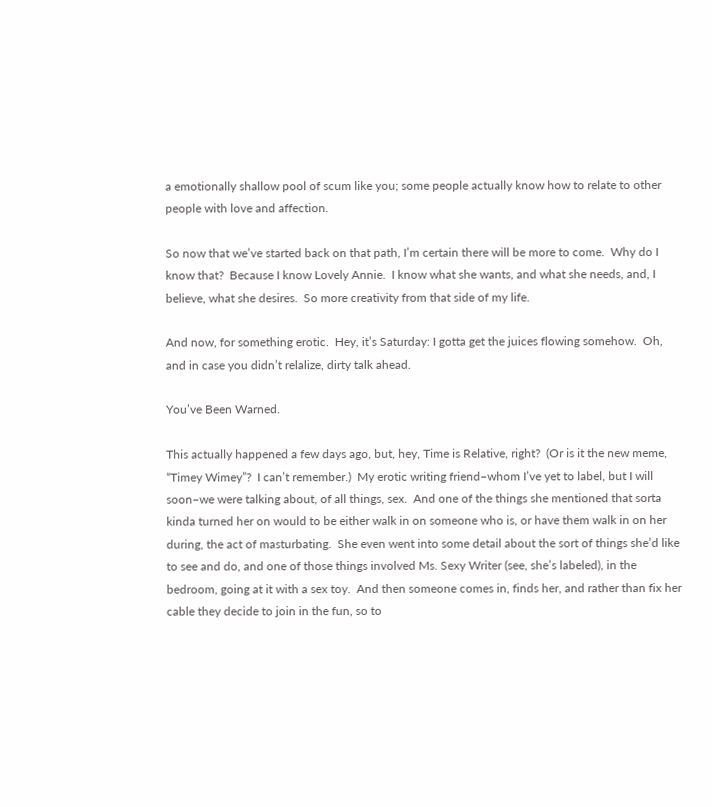a emotionally shallow pool of scum like you; some people actually know how to relate to other people with love and affection.

So now that we’ve started back on that path, I’m certain there will be more to come.  Why do I know that?  Because I know Lovely Annie.  I know what she wants, and what she needs, and, I believe, what she desires.  So more creativity from that side of my life.

And now, for something erotic.  Hey, it’s Saturday: I gotta get the juices flowing somehow.  Oh, and in case you didn’t relalize, dirty talk ahead.

You’ve Been Warned.

This actually happened a few days ago, but, hey, Time is Relative, right?  (Or is it the new meme, “Timey Wimey”?  I can’t remember.)  My erotic writing friend–whom I’ve yet to label, but I will soon–we were talking about, of all things, sex.  And one of the things she mentioned that sorta kinda turned her on would to be either walk in on someone who is, or have them walk in on her during, the act of masturbating.  She even went into some detail about the sort of things she’d like to see and do, and one of those things involved Ms. Sexy Writer (see, she’s labeled), in the bedroom, going at it with a sex toy.  And then someone comes in, finds her, and rather than fix her cable they decide to join in the fun, so to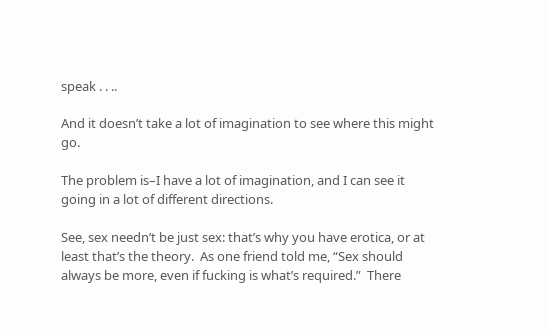speak . . ..

And it doesn’t take a lot of imagination to see where this might go.

The problem is–I have a lot of imagination, and I can see it going in a lot of different directions.

See, sex needn’t be just sex: that’s why you have erotica, or at least that’s the theory.  As one friend told me, “Sex should always be more, even if fucking is what’s required.”  There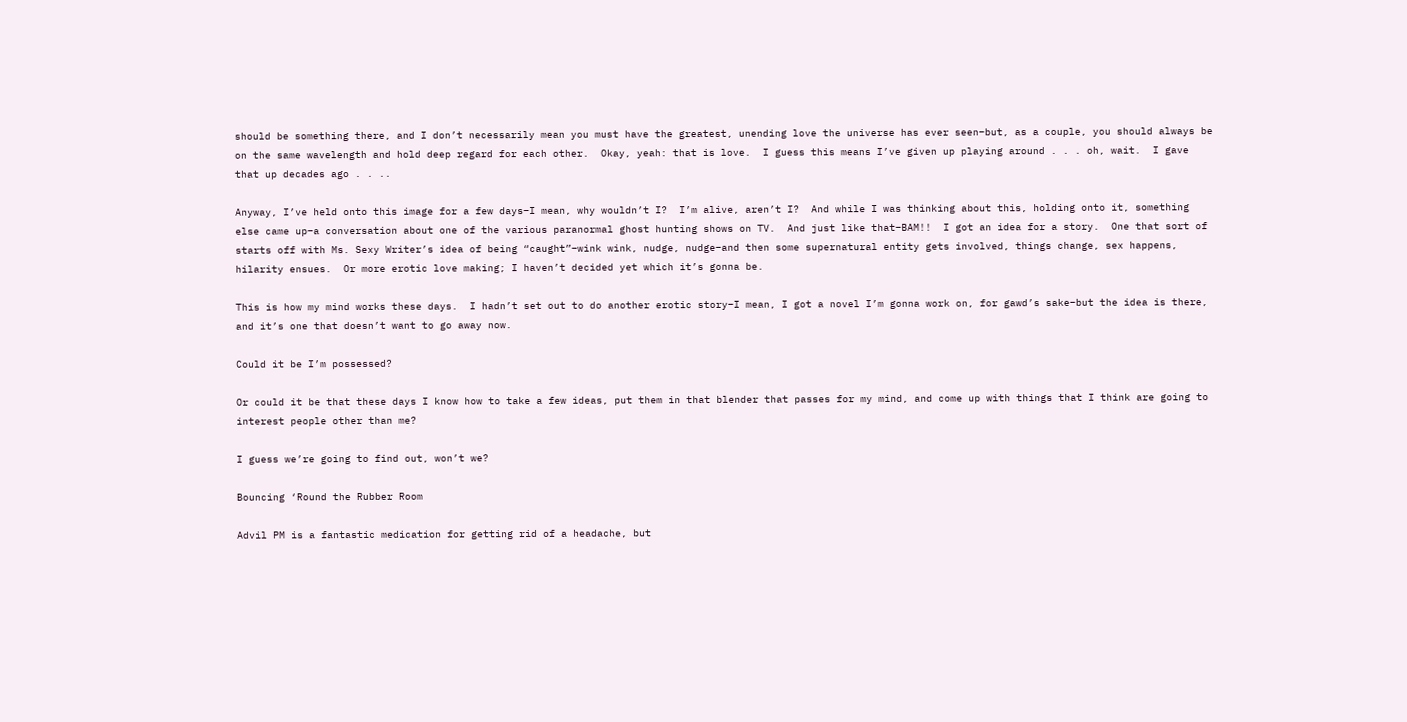should be something there, and I don’t necessarily mean you must have the greatest, unending love the universe has ever seen–but, as a couple, you should always be on the same wavelength and hold deep regard for each other.  Okay, yeah: that is love.  I guess this means I’ve given up playing around . . . oh, wait.  I gave that up decades ago . . ..

Anyway, I’ve held onto this image for a few days–I mean, why wouldn’t I?  I’m alive, aren’t I?  And while I was thinking about this, holding onto it, something else came up–a conversation about one of the various paranormal ghost hunting shows on TV.  And just like that–BAM!!  I got an idea for a story.  One that sort of starts off with Ms. Sexy Writer’s idea of being “caught”–wink wink, nudge, nudge–and then some supernatural entity gets involved, things change, sex happens, hilarity ensues.  Or more erotic love making; I haven’t decided yet which it’s gonna be.

This is how my mind works these days.  I hadn’t set out to do another erotic story–I mean, I got a novel I’m gonna work on, for gawd’s sake–but the idea is there, and it’s one that doesn’t want to go away now.

Could it be I’m possessed?

Or could it be that these days I know how to take a few ideas, put them in that blender that passes for my mind, and come up with things that I think are going to interest people other than me?

I guess we’re going to find out, won’t we?

Bouncing ‘Round the Rubber Room

Advil PM is a fantastic medication for getting rid of a headache, but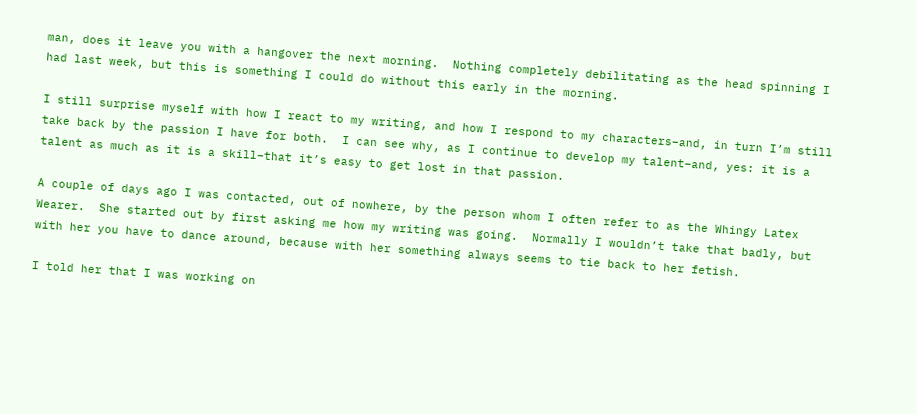man, does it leave you with a hangover the next morning.  Nothing completely debilitating as the head spinning I had last week, but this is something I could do without this early in the morning.

I still surprise myself with how I react to my writing, and how I respond to my characters–and, in turn I’m still take back by the passion I have for both.  I can see why, as I continue to develop my talent–and, yes: it is a talent as much as it is a skill–that it’s easy to get lost in that passion.

A couple of days ago I was contacted, out of nowhere, by the person whom I often refer to as the Whingy Latex Wearer.  She started out by first asking me how my writing was going.  Normally I wouldn’t take that badly, but with her you have to dance around, because with her something always seems to tie back to her fetish.

I told her that I was working on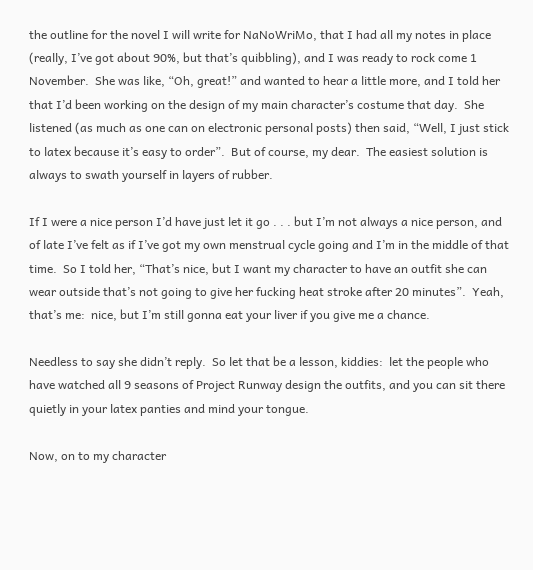the outline for the novel I will write for NaNoWriMo, that I had all my notes in place (really, I’ve got about 90%, but that’s quibbling), and I was ready to rock come 1 November.  She was like, “Oh, great!” and wanted to hear a little more, and I told her that I’d been working on the design of my main character’s costume that day.  She listened (as much as one can on electronic personal posts) then said, “Well, I just stick to latex because it’s easy to order”.  But of course, my dear.  The easiest solution is always to swath yourself in layers of rubber.

If I were a nice person I’d have just let it go . . . but I’m not always a nice person, and of late I’ve felt as if I’ve got my own menstrual cycle going and I’m in the middle of that time.  So I told her, “That’s nice, but I want my character to have an outfit she can wear outside that’s not going to give her fucking heat stroke after 20 minutes”.  Yeah, that’s me:  nice, but I’m still gonna eat your liver if you give me a chance.

Needless to say she didn’t reply.  So let that be a lesson, kiddies:  let the people who have watched all 9 seasons of Project Runway design the outfits, and you can sit there quietly in your latex panties and mind your tongue.

Now, on to my character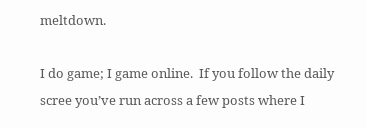meltdown.

I do game; I game online.  If you follow the daily scree you’ve run across a few posts where I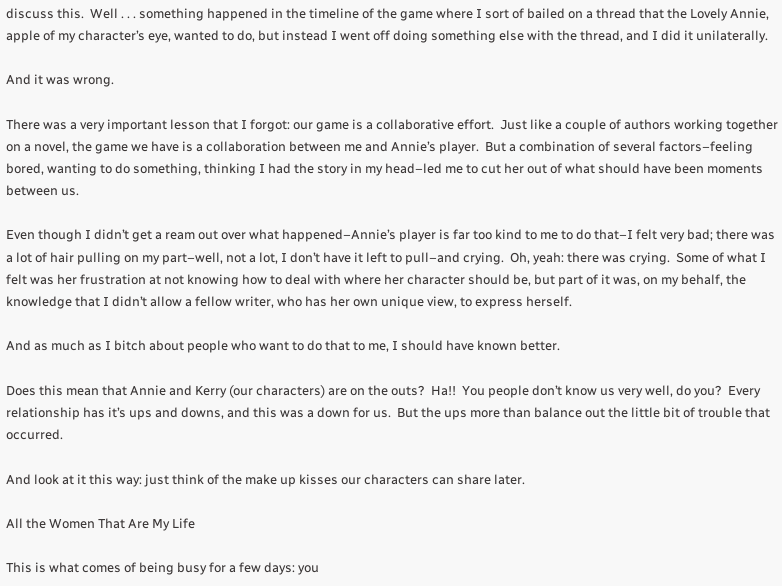discuss this.  Well . . . something happened in the timeline of the game where I sort of bailed on a thread that the Lovely Annie, apple of my character’s eye, wanted to do, but instead I went off doing something else with the thread, and I did it unilaterally.

And it was wrong.

There was a very important lesson that I forgot: our game is a collaborative effort.  Just like a couple of authors working together on a novel, the game we have is a collaboration between me and Annie’s player.  But a combination of several factors–feeling bored, wanting to do something, thinking I had the story in my head–led me to cut her out of what should have been moments between us.

Even though I didn’t get a ream out over what happened–Annie’s player is far too kind to me to do that–I felt very bad; there was a lot of hair pulling on my part–well, not a lot, I don’t have it left to pull–and crying.  Oh, yeah: there was crying.  Some of what I felt was her frustration at not knowing how to deal with where her character should be, but part of it was, on my behalf, the knowledge that I didn’t allow a fellow writer, who has her own unique view, to express herself.

And as much as I bitch about people who want to do that to me, I should have known better.

Does this mean that Annie and Kerry (our characters) are on the outs?  Ha!!  You people don’t know us very well, do you?  Every relationship has it’s ups and downs, and this was a down for us.  But the ups more than balance out the little bit of trouble that occurred.

And look at it this way: just think of the make up kisses our characters can share later.

All the Women That Are My Life

This is what comes of being busy for a few days: you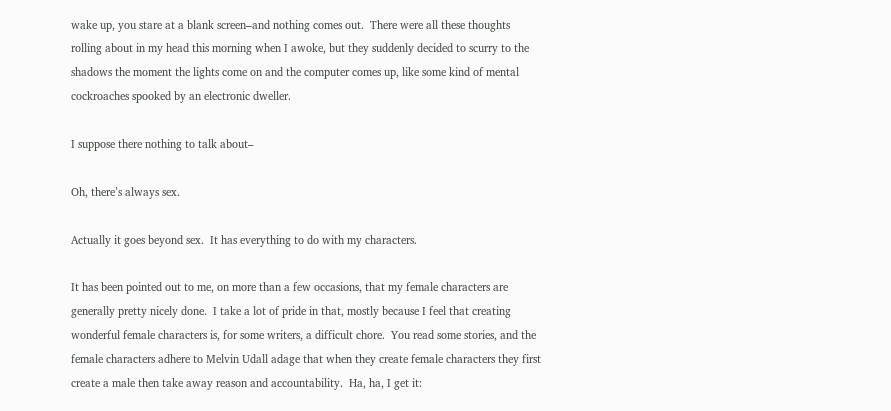wake up, you stare at a blank screen–and nothing comes out.  There were all these thoughts rolling about in my head this morning when I awoke, but they suddenly decided to scurry to the shadows the moment the lights come on and the computer comes up, like some kind of mental cockroaches spooked by an electronic dweller.

I suppose there nothing to talk about–

Oh, there’s always sex.

Actually it goes beyond sex.  It has everything to do with my characters.

It has been pointed out to me, on more than a few occasions, that my female characters are generally pretty nicely done.  I take a lot of pride in that, mostly because I feel that creating wonderful female characters is, for some writers, a difficult chore.  You read some stories, and the female characters adhere to Melvin Udall adage that when they create female characters they first create a male then take away reason and accountability.  Ha, ha, I get it: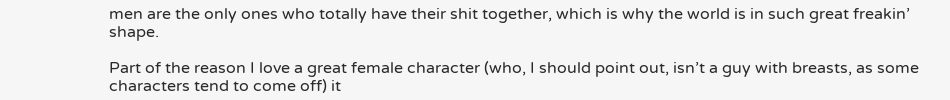men are the only ones who totally have their shit together, which is why the world is in such great freakin’ shape.

Part of the reason I love a great female character (who, I should point out, isn’t a guy with breasts, as some characters tend to come off) it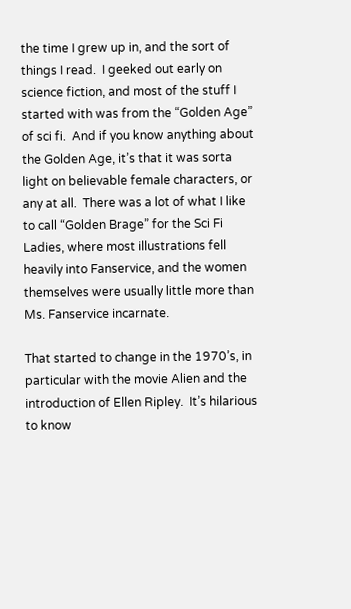the time I grew up in, and the sort of things I read.  I geeked out early on science fiction, and most of the stuff I started with was from the “Golden Age” of sci fi.  And if you know anything about the Golden Age, it’s that it was sorta light on believable female characters, or any at all.  There was a lot of what I like to call “Golden Brage” for the Sci Fi Ladies, where most illustrations fell heavily into Fanservice, and the women themselves were usually little more than Ms. Fanservice incarnate.

That started to change in the 1970’s, in particular with the movie Alien and the introduction of Ellen Ripley.  It’s hilarious to know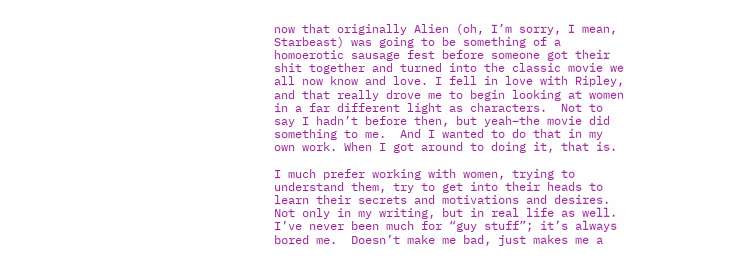now that originally Alien (oh, I’m sorry, I mean, Starbeast) was going to be something of a homoerotic sausage fest before someone got their shit together and turned into the classic movie we all now know and love. I fell in love with Ripley, and that really drove me to begin looking at women in a far different light as characters.  Not to say I hadn’t before then, but yeah–the movie did something to me.  And I wanted to do that in my own work. When I got around to doing it, that is.

I much prefer working with women, trying to understand them, try to get into their heads to learn their secrets and motivations and desires.  Not only in my writing, but in real life as well.  I’ve never been much for “guy stuff”; it’s always bored me.  Doesn’t make me bad, just makes me a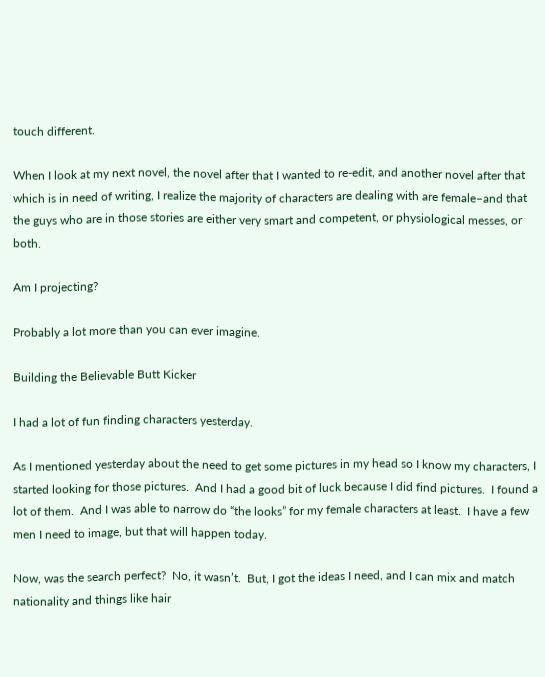touch different.

When I look at my next novel, the novel after that I wanted to re-edit, and another novel after that which is in need of writing, I realize the majority of characters are dealing with are female–and that the guys who are in those stories are either very smart and competent, or physiological messes, or both.

Am I projecting?

Probably a lot more than you can ever imagine.

Building the Believable Butt Kicker

I had a lot of fun finding characters yesterday.

As I mentioned yesterday about the need to get some pictures in my head so I know my characters, I started looking for those pictures.  And I had a good bit of luck because I did find pictures.  I found a lot of them.  And I was able to narrow do “the looks” for my female characters at least.  I have a few men I need to image, but that will happen today.

Now, was the search perfect?  No, it wasn’t.  But, I got the ideas I need, and I can mix and match nationality and things like hair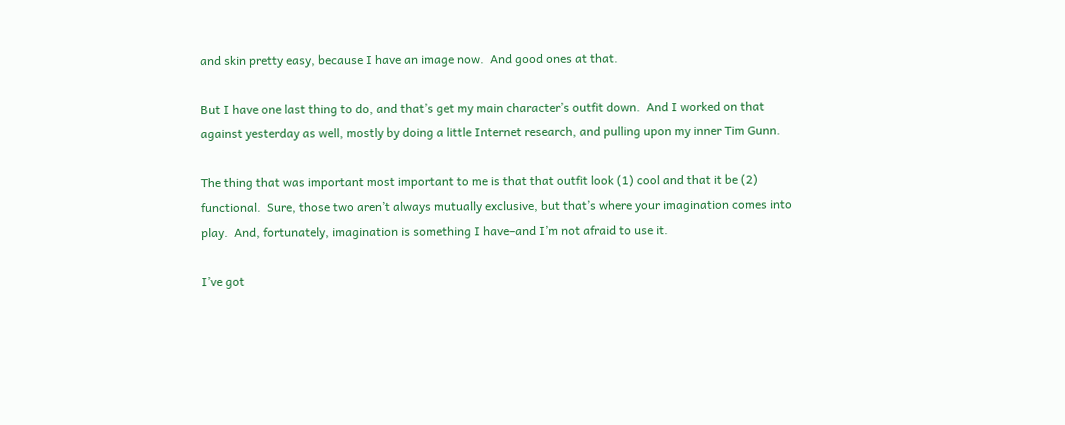and skin pretty easy, because I have an image now.  And good ones at that.

But I have one last thing to do, and that’s get my main character’s outfit down.  And I worked on that against yesterday as well, mostly by doing a little Internet research, and pulling upon my inner Tim Gunn.

The thing that was important most important to me is that that outfit look (1) cool and that it be (2) functional.  Sure, those two aren’t always mutually exclusive, but that’s where your imagination comes into play.  And, fortunately, imagination is something I have–and I’m not afraid to use it.

I’ve got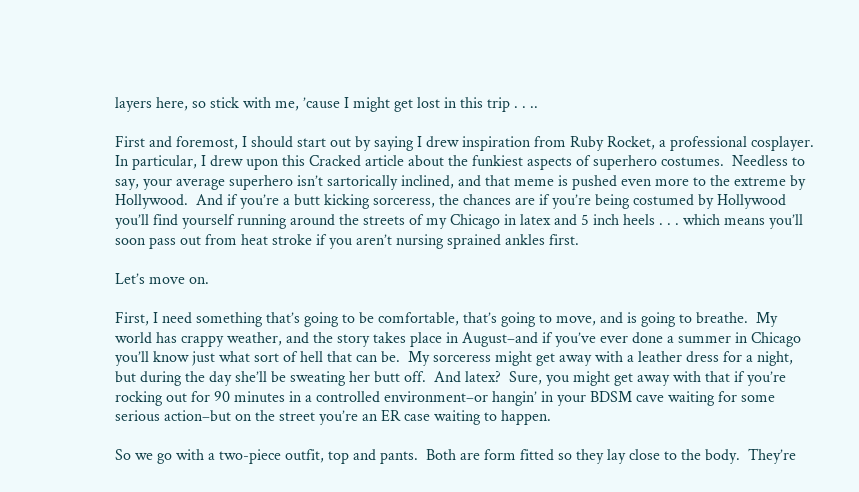layers here, so stick with me, ’cause I might get lost in this trip . . ..

First and foremost, I should start out by saying I drew inspiration from Ruby Rocket, a professional cosplayer.  In particular, I drew upon this Cracked article about the funkiest aspects of superhero costumes.  Needless to say, your average superhero isn’t sartorically inclined, and that meme is pushed even more to the extreme by Hollywood.  And if you’re a butt kicking sorceress, the chances are if you’re being costumed by Hollywood you’ll find yourself running around the streets of my Chicago in latex and 5 inch heels . . . which means you’ll soon pass out from heat stroke if you aren’t nursing sprained ankles first.

Let’s move on.

First, I need something that’s going to be comfortable, that’s going to move, and is going to breathe.  My world has crappy weather, and the story takes place in August–and if you’ve ever done a summer in Chicago you’ll know just what sort of hell that can be.  My sorceress might get away with a leather dress for a night, but during the day she’ll be sweating her butt off.  And latex?  Sure, you might get away with that if you’re rocking out for 90 minutes in a controlled environment–or hangin’ in your BDSM cave waiting for some serious action–but on the street you’re an ER case waiting to happen.

So we go with a two-piece outfit, top and pants.  Both are form fitted so they lay close to the body.  They’re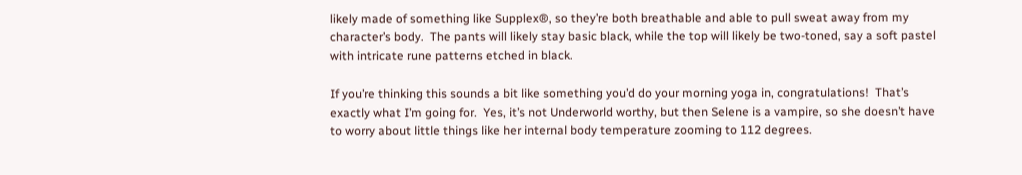likely made of something like Supplex®, so they’re both breathable and able to pull sweat away from my character’s body.  The pants will likely stay basic black, while the top will likely be two-toned, say a soft pastel with intricate rune patterns etched in black.

If you’re thinking this sounds a bit like something you’d do your morning yoga in, congratulations!  That’s exactly what I’m going for.  Yes, it’s not Underworld worthy, but then Selene is a vampire, so she doesn’t have to worry about little things like her internal body temperature zooming to 112 degrees.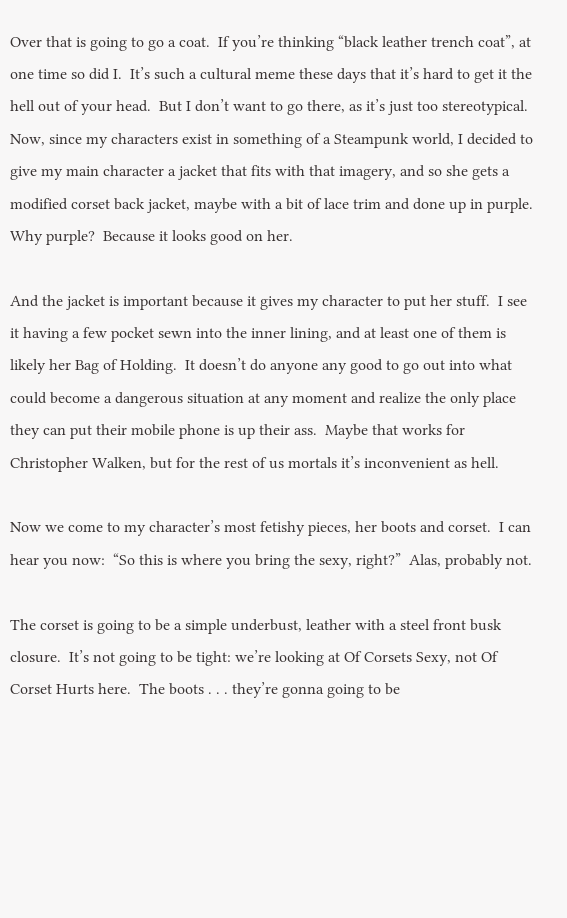Over that is going to go a coat.  If you’re thinking “black leather trench coat”, at one time so did I.  It’s such a cultural meme these days that it’s hard to get it the hell out of your head.  But I don’t want to go there, as it’s just too stereotypical.  Now, since my characters exist in something of a Steampunk world, I decided to give my main character a jacket that fits with that imagery, and so she gets a modified corset back jacket, maybe with a bit of lace trim and done up in purple.  Why purple?  Because it looks good on her.

And the jacket is important because it gives my character to put her stuff.  I see it having a few pocket sewn into the inner lining, and at least one of them is likely her Bag of Holding.  It doesn’t do anyone any good to go out into what could become a dangerous situation at any moment and realize the only place they can put their mobile phone is up their ass.  Maybe that works for Christopher Walken, but for the rest of us mortals it’s inconvenient as hell.

Now we come to my character’s most fetishy pieces, her boots and corset.  I can hear you now:  “So this is where you bring the sexy, right?”  Alas, probably not.

The corset is going to be a simple underbust, leather with a steel front busk closure.  It’s not going to be tight: we’re looking at Of Corsets Sexy, not Of Corset Hurts here.  The boots . . . they’re gonna going to be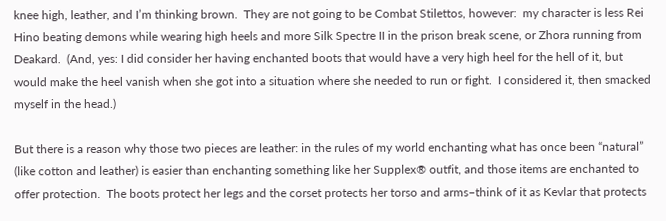knee high, leather, and I’m thinking brown.  They are not going to be Combat Stilettos, however:  my character is less Rei Hino beating demons while wearing high heels and more Silk Spectre II in the prison break scene, or Zhora running from Deakard.  (And, yes: I did consider her having enchanted boots that would have a very high heel for the hell of it, but would make the heel vanish when she got into a situation where she needed to run or fight.  I considered it, then smacked myself in the head.)

But there is a reason why those two pieces are leather: in the rules of my world enchanting what has once been “natural” (like cotton and leather) is easier than enchanting something like her Supplex® outfit, and those items are enchanted to offer protection.  The boots protect her legs and the corset protects her torso and arms–think of it as Kevlar that protects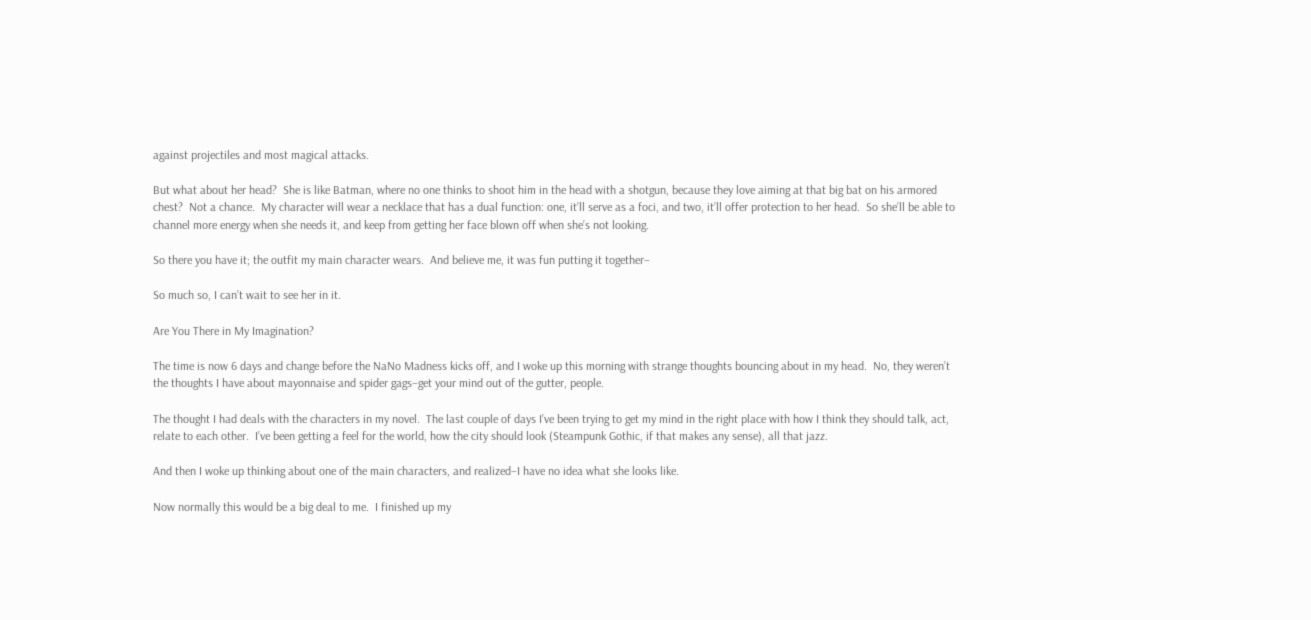against projectiles and most magical attacks.

But what about her head?  She is like Batman, where no one thinks to shoot him in the head with a shotgun, because they love aiming at that big bat on his armored chest?  Not a chance.  My character will wear a necklace that has a dual function: one, it’ll serve as a foci, and two, it’ll offer protection to her head.  So she’ll be able to channel more energy when she needs it, and keep from getting her face blown off when she’s not looking.

So there you have it; the outfit my main character wears.  And believe me, it was fun putting it together–

So much so, I can’t wait to see her in it.

Are You There in My Imagination?

The time is now 6 days and change before the NaNo Madness kicks off, and I woke up this morning with strange thoughts bouncing about in my head.  No, they weren’t the thoughts I have about mayonnaise and spider gags–get your mind out of the gutter, people.

The thought I had deals with the characters in my novel.  The last couple of days I’ve been trying to get my mind in the right place with how I think they should talk, act, relate to each other.  I’ve been getting a feel for the world, how the city should look (Steampunk Gothic, if that makes any sense), all that jazz.

And then I woke up thinking about one of the main characters, and realized–I have no idea what she looks like.

Now normally this would be a big deal to me.  I finished up my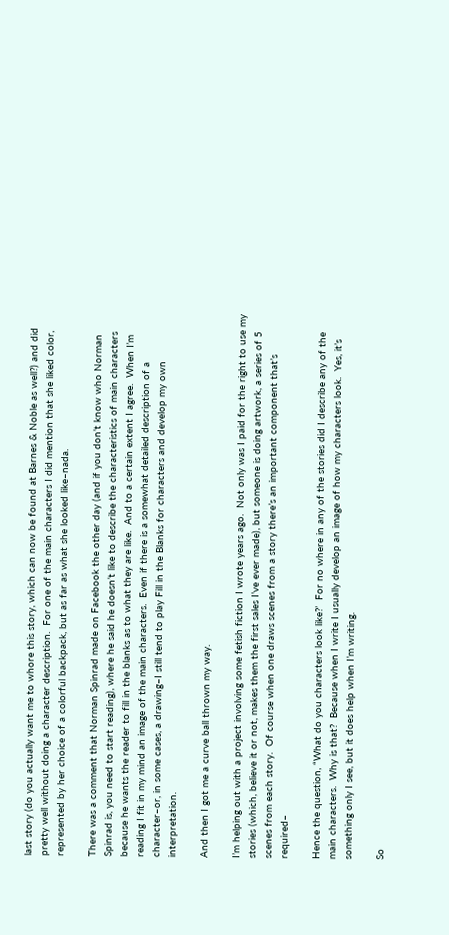last story (do you actually want me to whore this story, which can now be found at Barnes & Noble as well?) and did pretty well without doing a character description.  For one of the main characters I did mention that she liked color, represented by her choice of a colorful backpack, but as far as what she looked like–nada.

There was a comment that Norman Spinrad made on Facebook the other day (and if you don’t know who Norman Spinrad is, you need to start reading), where he said he doesn’t like to describe the characteristics of main characters because he wants the reader to fill in the blanks as to what they are like.  And to a certain extent I agree.  When I’m reading I fit in my mind an image of the main characters.  Even if there is a somewhat detailed description of a character–or, in some cases, a drawing–I still tend to play Fill in the Blanks for characters and develop my own interpretation.

And then I got me a curve ball thrown my way.

I’m helping out with a project involving some fetish fiction I wrote years ago.  Not only was I paid for the right to use my stories (which, believe it or not, makes them the first sales I’ve ever made), but someone is doing artwork, a series of 5 scenes from each story.  Of course when one draws scenes from a story there’s an important component that’s required–

Hence the question, “What do you characters look like?’  For no where in any of the stories did I describe any of the main characters.  Why is that?  Because when I write I usually develop an image of how my characters look.  Yes, it’s something only I see, but it does help when I’m writing.

So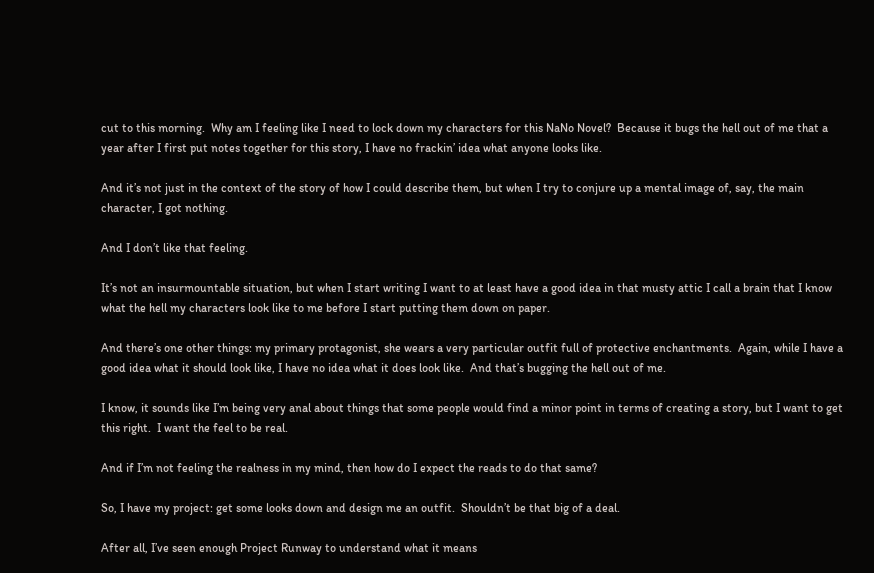cut to this morning.  Why am I feeling like I need to lock down my characters for this NaNo Novel?  Because it bugs the hell out of me that a year after I first put notes together for this story, I have no frackin’ idea what anyone looks like.

And it’s not just in the context of the story of how I could describe them, but when I try to conjure up a mental image of, say, the main character, I got nothing.

And I don’t like that feeling.

It’s not an insurmountable situation, but when I start writing I want to at least have a good idea in that musty attic I call a brain that I know what the hell my characters look like to me before I start putting them down on paper.

And there’s one other things: my primary protagonist, she wears a very particular outfit full of protective enchantments.  Again, while I have a good idea what it should look like, I have no idea what it does look like.  And that’s bugging the hell out of me.

I know, it sounds like I’m being very anal about things that some people would find a minor point in terms of creating a story, but I want to get this right.  I want the feel to be real.

And if I’m not feeling the realness in my mind, then how do I expect the reads to do that same?

So, I have my project: get some looks down and design me an outfit.  Shouldn’t be that big of a deal.

After all, I’ve seen enough Project Runway to understand what it means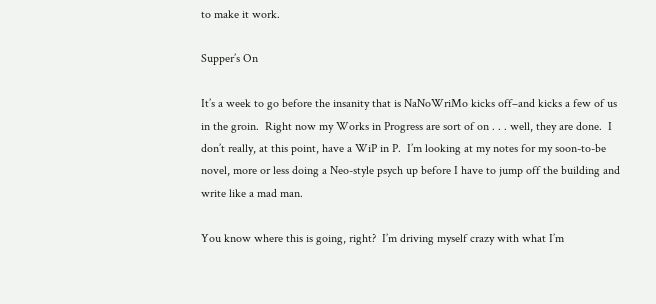to make it work.

Supper’s On

It’s a week to go before the insanity that is NaNoWriMo kicks off–and kicks a few of us in the groin.  Right now my Works in Progress are sort of on . . . well, they are done.  I don’t really, at this point, have a WiP in P.  I’m looking at my notes for my soon-to-be novel, more or less doing a Neo-style psych up before I have to jump off the building and write like a mad man.

You know where this is going, right?  I’m driving myself crazy with what I’m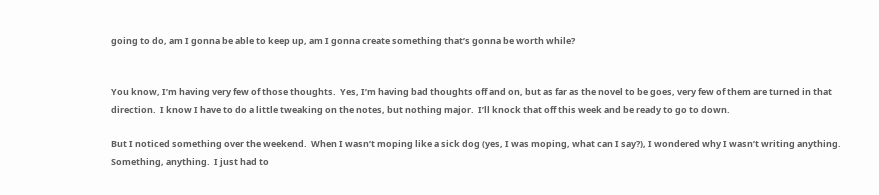going to do, am I gonna be able to keep up, am I gonna create something that’s gonna be worth while?


You know, I’m having very few of those thoughts.  Yes, I’m having bad thoughts off and on, but as far as the novel to be goes, very few of them are turned in that direction.  I know I have to do a little tweaking on the notes, but nothing major.  I’ll knock that off this week and be ready to go to down.

But I noticed something over the weekend.  When I wasn’t moping like a sick dog (yes, I was moping, what can I say?), I wondered why I wasn’t writing anything.  Something, anything.  I just had to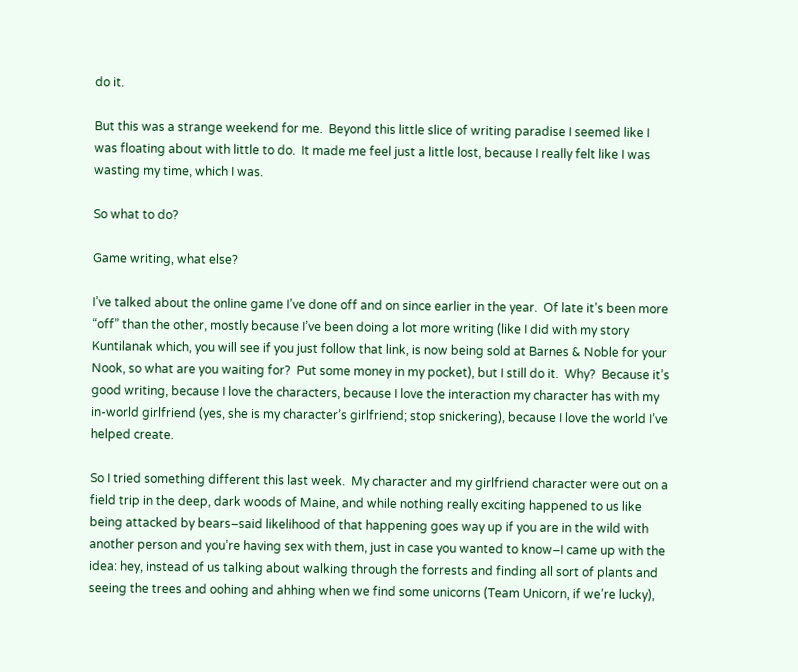do it.

But this was a strange weekend for me.  Beyond this little slice of writing paradise I seemed like I was floating about with little to do.  It made me feel just a little lost, because I really felt like I was wasting my time, which I was.

So what to do?

Game writing, what else?

I’ve talked about the online game I’ve done off and on since earlier in the year.  Of late it’s been more “off” than the other, mostly because I’ve been doing a lot more writing (like I did with my story Kuntilanak which, you will see if you just follow that link, is now being sold at Barnes & Noble for your Nook, so what are you waiting for?  Put some money in my pocket), but I still do it.  Why?  Because it’s good writing, because I love the characters, because I love the interaction my character has with my in-world girlfriend (yes, she is my character’s girlfriend; stop snickering), because I love the world I’ve helped create.

So I tried something different this last week.  My character and my girlfriend character were out on a field trip in the deep, dark woods of Maine, and while nothing really exciting happened to us like being attacked by bears–said likelihood of that happening goes way up if you are in the wild with another person and you’re having sex with them, just in case you wanted to know–I came up with the idea: hey, instead of us talking about walking through the forrests and finding all sort of plants and seeing the trees and oohing and ahhing when we find some unicorns (Team Unicorn, if we’re lucky),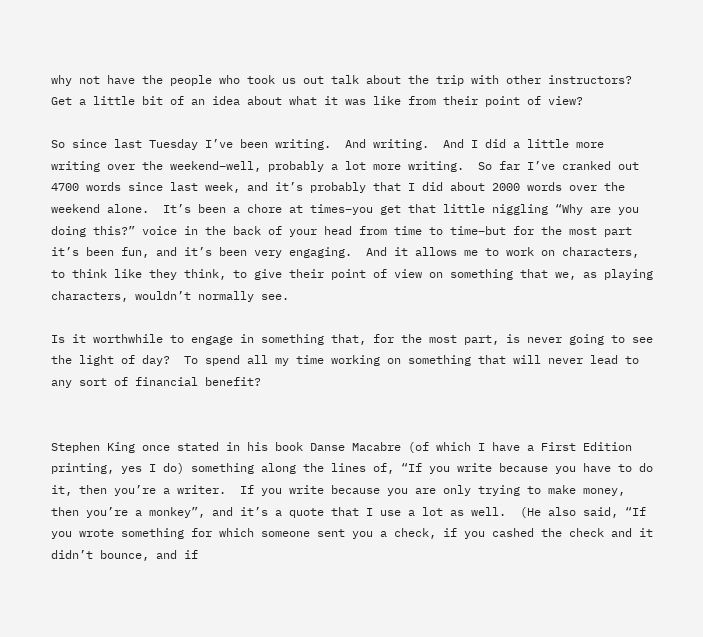why not have the people who took us out talk about the trip with other instructors?  Get a little bit of an idea about what it was like from their point of view?

So since last Tuesday I’ve been writing.  And writing.  And I did a little more writing over the weekend–well, probably a lot more writing.  So far I’ve cranked out 4700 words since last week, and it’s probably that I did about 2000 words over the weekend alone.  It’s been a chore at times–you get that little niggling “Why are you doing this?” voice in the back of your head from time to time–but for the most part it’s been fun, and it’s been very engaging.  And it allows me to work on characters, to think like they think, to give their point of view on something that we, as playing characters, wouldn’t normally see.

Is it worthwhile to engage in something that, for the most part, is never going to see the light of day?  To spend all my time working on something that will never lead to any sort of financial benefit?


Stephen King once stated in his book Danse Macabre (of which I have a First Edition printing, yes I do) something along the lines of, “If you write because you have to do it, then you’re a writer.  If you write because you are only trying to make money, then you’re a monkey”, and it’s a quote that I use a lot as well.  (He also said, “If you wrote something for which someone sent you a check, if you cashed the check and it didn’t bounce, and if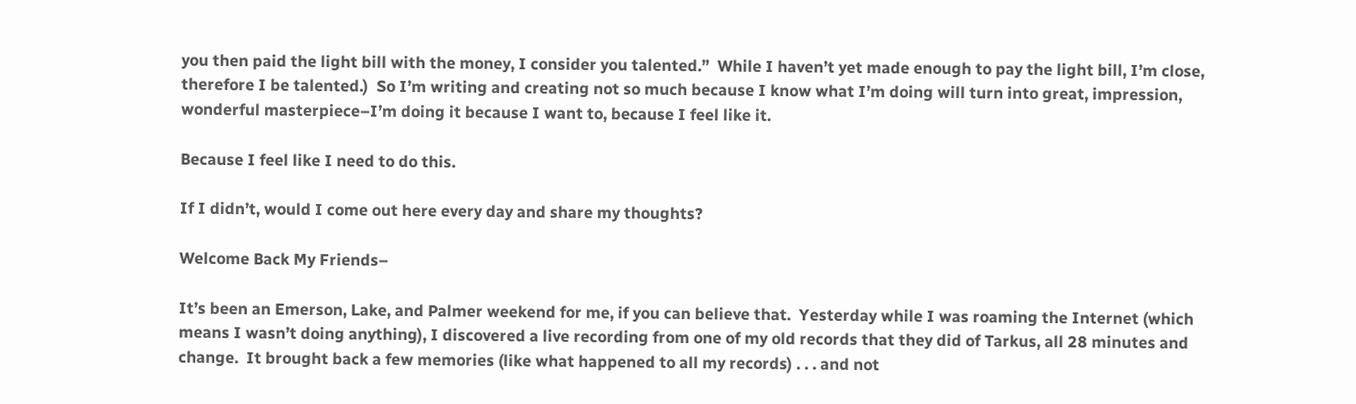you then paid the light bill with the money, I consider you talented.”  While I haven’t yet made enough to pay the light bill, I’m close, therefore I be talented.)  So I’m writing and creating not so much because I know what I’m doing will turn into great, impression, wonderful masterpiece–I’m doing it because I want to, because I feel like it.

Because I feel like I need to do this.

If I didn’t, would I come out here every day and share my thoughts?

Welcome Back My Friends–

It’s been an Emerson, Lake, and Palmer weekend for me, if you can believe that.  Yesterday while I was roaming the Internet (which means I wasn’t doing anything), I discovered a live recording from one of my old records that they did of Tarkus, all 28 minutes and change.  It brought back a few memories (like what happened to all my records) . . . and not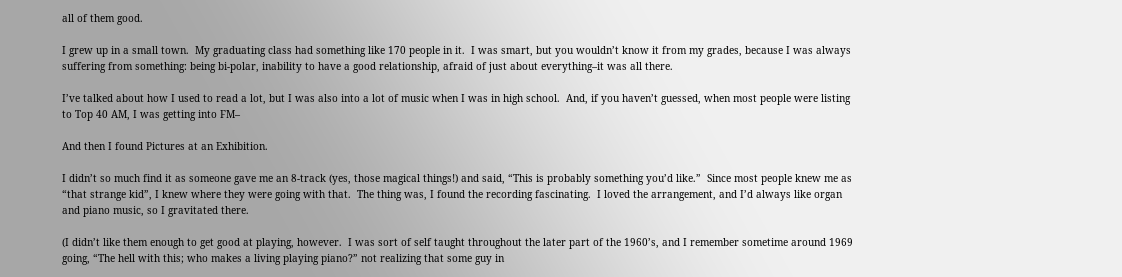all of them good.

I grew up in a small town.  My graduating class had something like 170 people in it.  I was smart, but you wouldn’t know it from my grades, because I was always suffering from something: being bi-polar, inability to have a good relationship, afraid of just about everything–it was all there.

I’ve talked about how I used to read a lot, but I was also into a lot of music when I was in high school.  And, if you haven’t guessed, when most people were listing to Top 40 AM, I was getting into FM–

And then I found Pictures at an Exhibition.

I didn’t so much find it as someone gave me an 8-track (yes, those magical things!) and said, “This is probably something you’d like.”  Since most people knew me as “that strange kid”, I knew where they were going with that.  The thing was, I found the recording fascinating.  I loved the arrangement, and I’d always like organ and piano music, so I gravitated there.

(I didn’t like them enough to get good at playing, however.  I was sort of self taught throughout the later part of the 1960’s, and I remember sometime around 1969 going, “The hell with this; who makes a living playing piano?” not realizing that some guy in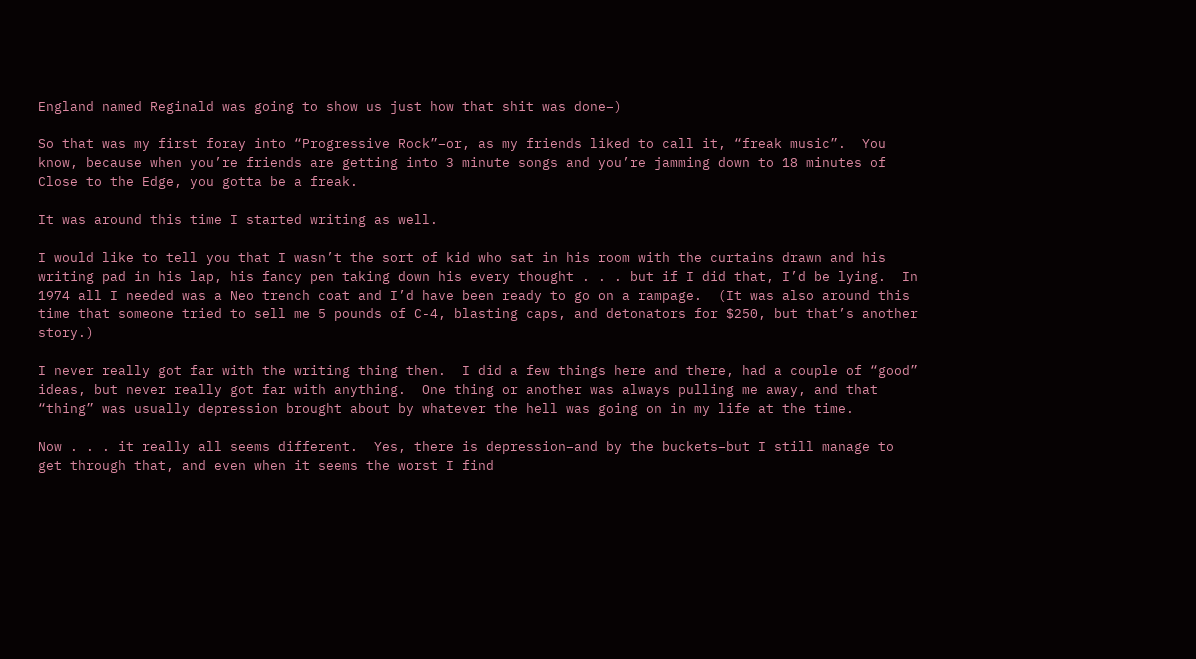England named Reginald was going to show us just how that shit was done–)

So that was my first foray into “Progressive Rock”–or, as my friends liked to call it, “freak music”.  You know, because when you’re friends are getting into 3 minute songs and you’re jamming down to 18 minutes of Close to the Edge, you gotta be a freak.

It was around this time I started writing as well.

I would like to tell you that I wasn’t the sort of kid who sat in his room with the curtains drawn and his writing pad in his lap, his fancy pen taking down his every thought . . . but if I did that, I’d be lying.  In 1974 all I needed was a Neo trench coat and I’d have been ready to go on a rampage.  (It was also around this time that someone tried to sell me 5 pounds of C-4, blasting caps, and detonators for $250, but that’s another story.)

I never really got far with the writing thing then.  I did a few things here and there, had a couple of “good” ideas, but never really got far with anything.  One thing or another was always pulling me away, and that “thing” was usually depression brought about by whatever the hell was going on in my life at the time.

Now . . . it really all seems different.  Yes, there is depression–and by the buckets–but I still manage to get through that, and even when it seems the worst I find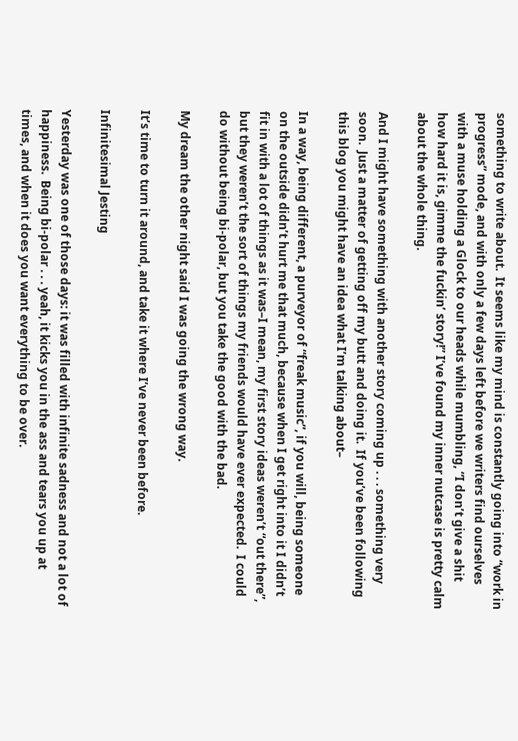something to write about.  It seems like my mind is constantly going into “work in progress” mode, and with only a few days left before we writers find ourselves with a muse holding a Glock to our heads while mumbling, “I don’t give a shit how hard it is, gimme the fuckin’ story!” I’ve found my inner nutcase is pretty calm about the whole thing.

And I might have something with another story coming up . . . something very soon.  Just a matter of getting off my butt and doing it.  If you’ve been following this blog you might have an idea what I’m talking about–

In a way, being different, a purveyor of “freak music”, if you will, being someone on the outside didn’t hurt me that much, because when I get right into it I didn’t fit in with a lot of things as it was–I mean, my first story ideas weren’t “out there”, but they weren’t the sort of things my friends would have ever expected.  I could do without being bi-polar, but you take the good with the bad.

My dream the other night said I was going the wrong way.

It’s time to turn it around, and take it where I’ve never been before.

Infinitesimal Jesting

Yesterday was one of those days: it was filled with infinite sadness and not a lot of happiness.  Being bi-polar . . . yeah, it kicks you in the ass and tears you up at times, and when it does you want everything to be over.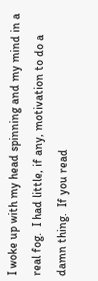I woke up with my head spinning and my mind in a real fog.  I had little, if any, motivation to do a damn thing.  If you read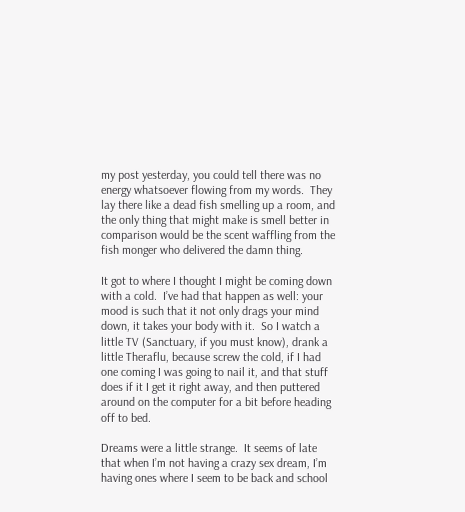my post yesterday, you could tell there was no energy whatsoever flowing from my words.  They lay there like a dead fish smelling up a room, and the only thing that might make is smell better in comparison would be the scent waffling from the fish monger who delivered the damn thing.

It got to where I thought I might be coming down with a cold.  I’ve had that happen as well: your mood is such that it not only drags your mind down, it takes your body with it.  So I watch a little TV (Sanctuary, if you must know), drank a little Theraflu, because screw the cold, if I had one coming I was going to nail it, and that stuff does if it I get it right away, and then puttered around on the computer for a bit before heading off to bed.

Dreams were a little strange.  It seems of late that when I’m not having a crazy sex dream, I’m having ones where I seem to be back and school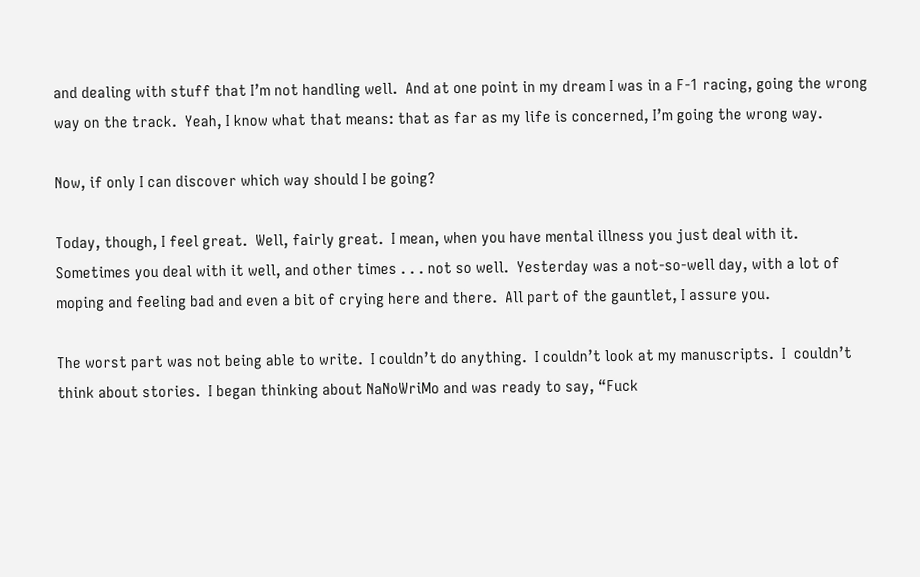and dealing with stuff that I’m not handling well.  And at one point in my dream I was in a F-1 racing, going the wrong way on the track.  Yeah, I know what that means: that as far as my life is concerned, I’m going the wrong way.

Now, if only I can discover which way should I be going?

Today, though, I feel great.  Well, fairly great.  I mean, when you have mental illness you just deal with it.  Sometimes you deal with it well, and other times . . . not so well.  Yesterday was a not-so-well day, with a lot of moping and feeling bad and even a bit of crying here and there.  All part of the gauntlet, I assure you.

The worst part was not being able to write.  I couldn’t do anything.  I couldn’t look at my manuscripts.  I  couldn’t think about stories.  I began thinking about NaNoWriMo and was ready to say, “Fuck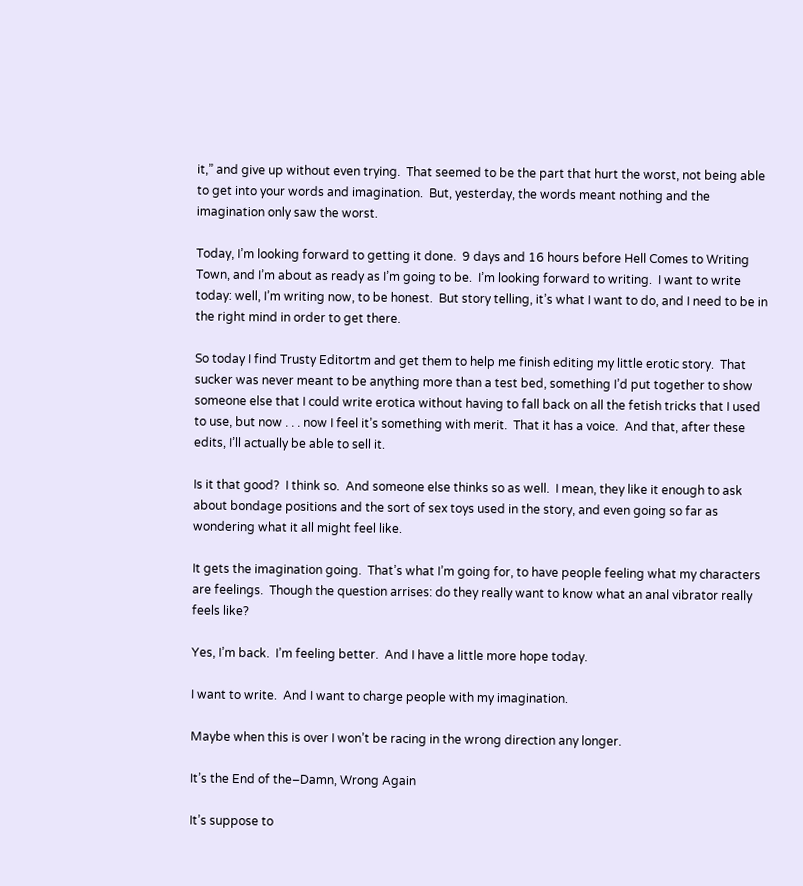it,” and give up without even trying.  That seemed to be the part that hurt the worst, not being able to get into your words and imagination.  But, yesterday, the words meant nothing and the imagination only saw the worst.

Today, I’m looking forward to getting it done.  9 days and 16 hours before Hell Comes to Writing Town, and I’m about as ready as I’m going to be.  I’m looking forward to writing.  I want to write today: well, I’m writing now, to be honest.  But story telling, it’s what I want to do, and I need to be in the right mind in order to get there.

So today I find Trusty Editortm and get them to help me finish editing my little erotic story.  That sucker was never meant to be anything more than a test bed, something I’d put together to show someone else that I could write erotica without having to fall back on all the fetish tricks that I used to use, but now . . . now I feel it’s something with merit.  That it has a voice.  And that, after these edits, I’ll actually be able to sell it.

Is it that good?  I think so.  And someone else thinks so as well.  I mean, they like it enough to ask about bondage positions and the sort of sex toys used in the story, and even going so far as wondering what it all might feel like.

It gets the imagination going.  That’s what I’m going for, to have people feeling what my characters are feelings.  Though the question arrises: do they really want to know what an anal vibrator really feels like?

Yes, I’m back.  I’m feeling better.  And I have a little more hope today.

I want to write.  And I want to charge people with my imagination.

Maybe when this is over I won’t be racing in the wrong direction any longer.

It’s the End of the–Damn, Wrong Again

It’s suppose to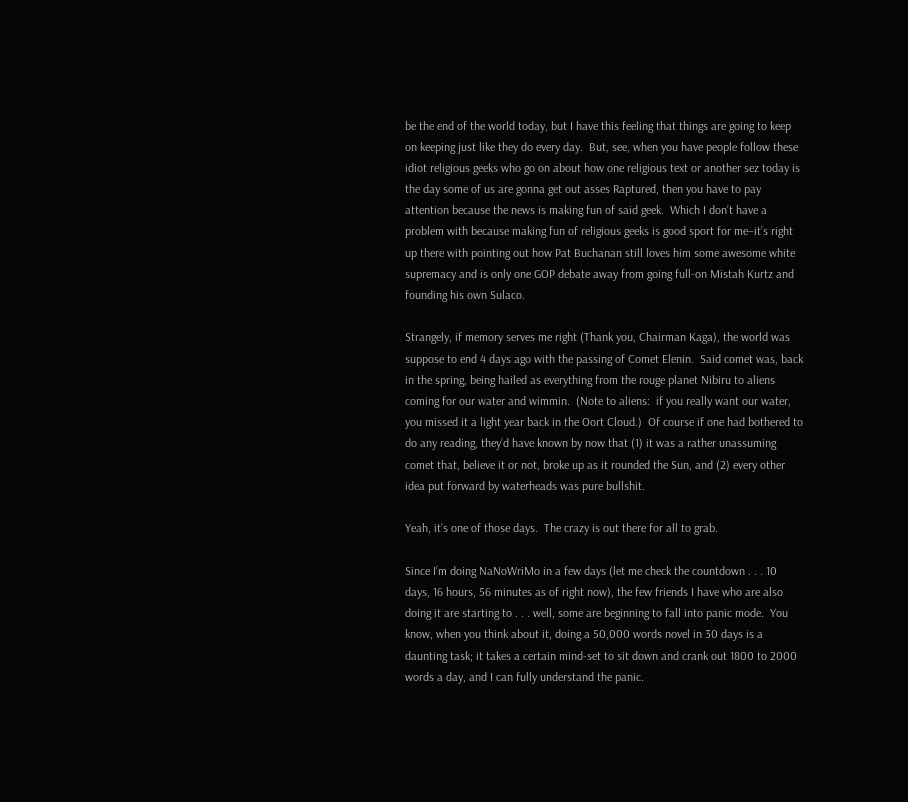be the end of the world today, but I have this feeling that things are going to keep on keeping just like they do every day.  But, see, when you have people follow these idiot religious geeks who go on about how one religious text or another sez today is the day some of us are gonna get out asses Raptured, then you have to pay attention because the news is making fun of said geek.  Which I don’t have a problem with because making fun of religious geeks is good sport for me–it’s right up there with pointing out how Pat Buchanan still loves him some awesome white supremacy and is only one GOP debate away from going full-on Mistah Kurtz and founding his own Sulaco.

Strangely, if memory serves me right (Thank you, Chairman Kaga), the world was suppose to end 4 days ago with the passing of Comet Elenin.  Said comet was, back in the spring, being hailed as everything from the rouge planet Nibiru to aliens coming for our water and wimmin.  (Note to aliens:  if you really want our water, you missed it a light year back in the Oort Cloud.)  Of course if one had bothered to do any reading, they’d have known by now that (1) it was a rather unassuming comet that, believe it or not, broke up as it rounded the Sun, and (2) every other idea put forward by waterheads was pure bullshit.

Yeah, it’s one of those days.  The crazy is out there for all to grab.

Since I’m doing NaNoWriMo in a few days (let me check the countdown . . . 10 days, 16 hours, 56 minutes as of right now), the few friends I have who are also doing it are starting to . . . well, some are beginning to fall into panic mode.  You know, when you think about it, doing a 50,000 words novel in 30 days is a daunting task; it takes a certain mind-set to sit down and crank out 1800 to 2000 words a day, and I can fully understand the panic.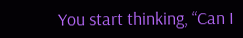You start thinking, “Can I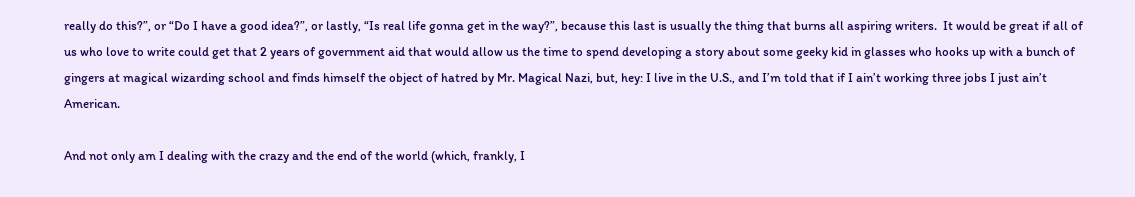really do this?”, or “Do I have a good idea?”, or lastly, “Is real life gonna get in the way?”, because this last is usually the thing that burns all aspiring writers.  It would be great if all of us who love to write could get that 2 years of government aid that would allow us the time to spend developing a story about some geeky kid in glasses who hooks up with a bunch of gingers at magical wizarding school and finds himself the object of hatred by Mr. Magical Nazi, but, hey: I live in the U.S., and I’m told that if I ain’t working three jobs I just ain’t American.

And not only am I dealing with the crazy and the end of the world (which, frankly, I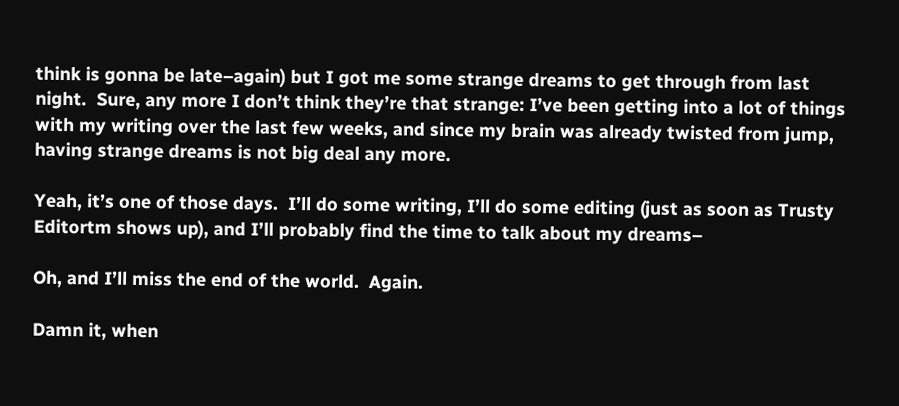think is gonna be late–again) but I got me some strange dreams to get through from last night.  Sure, any more I don’t think they’re that strange: I’ve been getting into a lot of things with my writing over the last few weeks, and since my brain was already twisted from jump, having strange dreams is not big deal any more.

Yeah, it’s one of those days.  I’ll do some writing, I’ll do some editing (just as soon as Trusty Editortm shows up), and I’ll probably find the time to talk about my dreams–

Oh, and I’ll miss the end of the world.  Again.

Damn it, when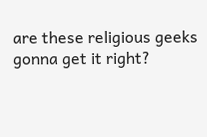are these religious geeks gonna get it right?